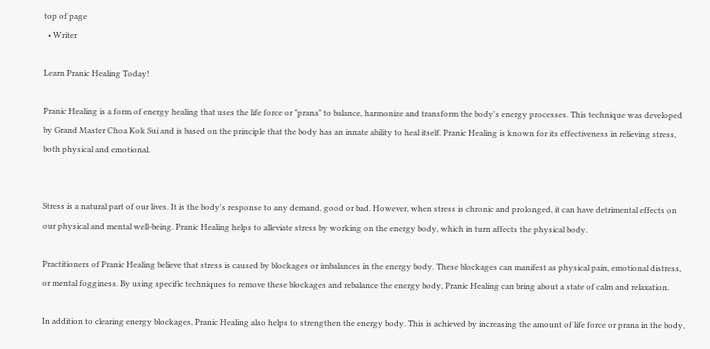top of page
  • Writer

Learn Pranic Healing Today!

Pranic Healing is a form of energy healing that uses the life force or "prana" to balance, harmonize and transform the body's energy processes. This technique was developed by Grand Master Choa Kok Sui and is based on the principle that the body has an innate ability to heal itself. Pranic Healing is known for its effectiveness in relieving stress, both physical and emotional.


Stress is a natural part of our lives. It is the body's response to any demand, good or bad. However, when stress is chronic and prolonged, it can have detrimental effects on our physical and mental well-being. Pranic Healing helps to alleviate stress by working on the energy body, which in turn affects the physical body.

Practitioners of Pranic Healing believe that stress is caused by blockages or imbalances in the energy body. These blockages can manifest as physical pain, emotional distress, or mental fogginess. By using specific techniques to remove these blockages and rebalance the energy body, Pranic Healing can bring about a state of calm and relaxation.

In addition to clearing energy blockages, Pranic Healing also helps to strengthen the energy body. This is achieved by increasing the amount of life force or prana in the body,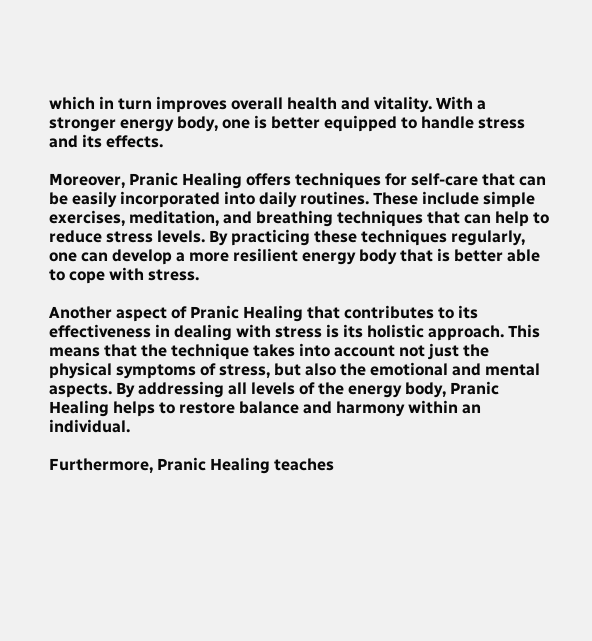which in turn improves overall health and vitality. With a stronger energy body, one is better equipped to handle stress and its effects.

Moreover, Pranic Healing offers techniques for self-care that can be easily incorporated into daily routines. These include simple exercises, meditation, and breathing techniques that can help to reduce stress levels. By practicing these techniques regularly, one can develop a more resilient energy body that is better able to cope with stress.

Another aspect of Pranic Healing that contributes to its effectiveness in dealing with stress is its holistic approach. This means that the technique takes into account not just the physical symptoms of stress, but also the emotional and mental aspects. By addressing all levels of the energy body, Pranic Healing helps to restore balance and harmony within an individual.

Furthermore, Pranic Healing teaches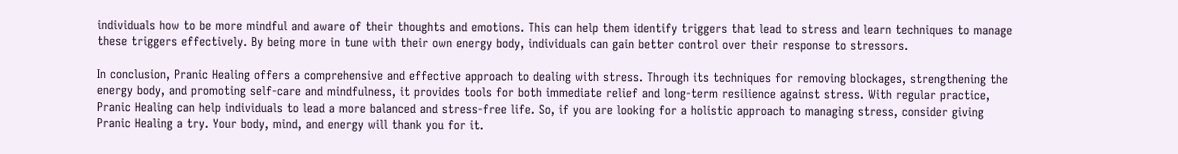individuals how to be more mindful and aware of their thoughts and emotions. This can help them identify triggers that lead to stress and learn techniques to manage these triggers effectively. By being more in tune with their own energy body, individuals can gain better control over their response to stressors.

In conclusion, Pranic Healing offers a comprehensive and effective approach to dealing with stress. Through its techniques for removing blockages, strengthening the energy body, and promoting self-care and mindfulness, it provides tools for both immediate relief and long-term resilience against stress. With regular practice, Pranic Healing can help individuals to lead a more balanced and stress-free life. So, if you are looking for a holistic approach to managing stress, consider giving Pranic Healing a try. Your body, mind, and energy will thank you for it.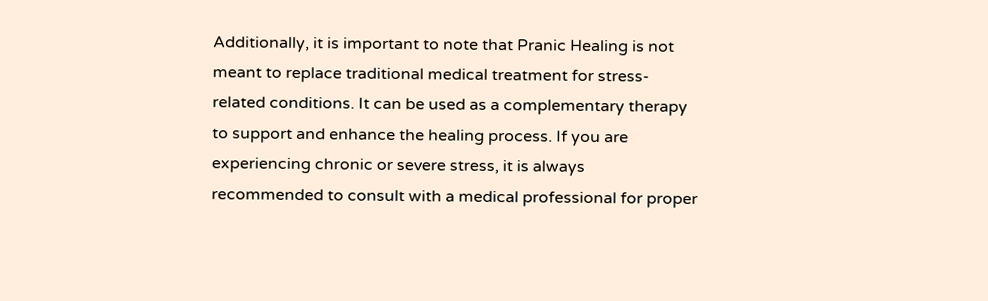Additionally, it is important to note that Pranic Healing is not meant to replace traditional medical treatment for stress-related conditions. It can be used as a complementary therapy to support and enhance the healing process. If you are experiencing chronic or severe stress, it is always recommended to consult with a medical professional for proper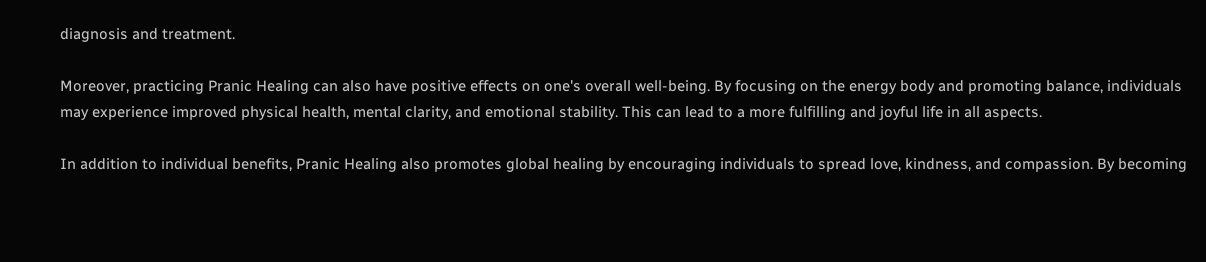diagnosis and treatment.

Moreover, practicing Pranic Healing can also have positive effects on one's overall well-being. By focusing on the energy body and promoting balance, individuals may experience improved physical health, mental clarity, and emotional stability. This can lead to a more fulfilling and joyful life in all aspects.

In addition to individual benefits, Pranic Healing also promotes global healing by encouraging individuals to spread love, kindness, and compassion. By becoming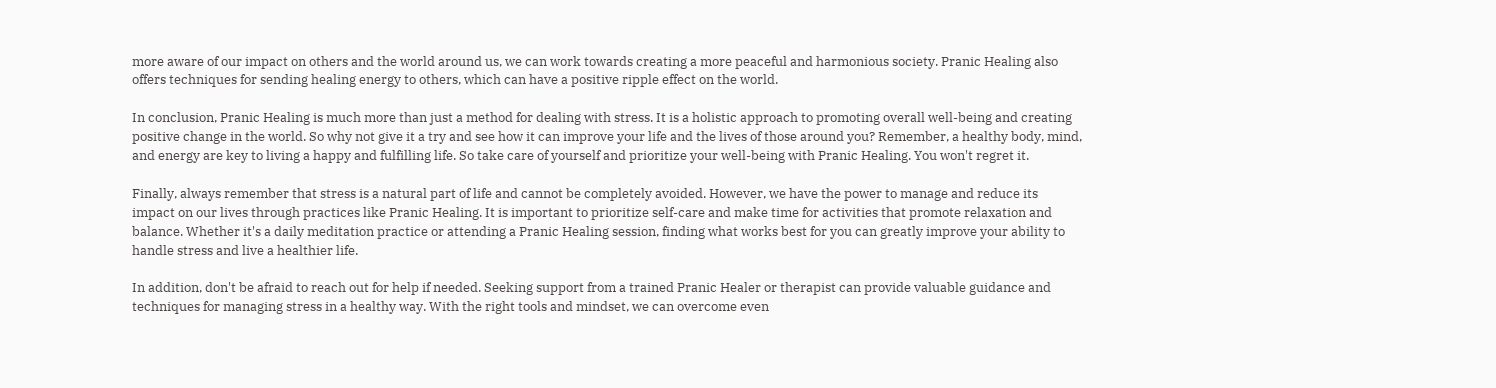more aware of our impact on others and the world around us, we can work towards creating a more peaceful and harmonious society. Pranic Healing also offers techniques for sending healing energy to others, which can have a positive ripple effect on the world.

In conclusion, Pranic Healing is much more than just a method for dealing with stress. It is a holistic approach to promoting overall well-being and creating positive change in the world. So why not give it a try and see how it can improve your life and the lives of those around you? Remember, a healthy body, mind, and energy are key to living a happy and fulfilling life. So take care of yourself and prioritize your well-being with Pranic Healing. You won't regret it.

Finally, always remember that stress is a natural part of life and cannot be completely avoided. However, we have the power to manage and reduce its impact on our lives through practices like Pranic Healing. It is important to prioritize self-care and make time for activities that promote relaxation and balance. Whether it's a daily meditation practice or attending a Pranic Healing session, finding what works best for you can greatly improve your ability to handle stress and live a healthier life.

In addition, don't be afraid to reach out for help if needed. Seeking support from a trained Pranic Healer or therapist can provide valuable guidance and techniques for managing stress in a healthy way. With the right tools and mindset, we can overcome even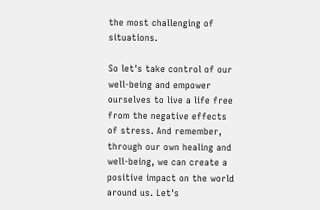the most challenging of situations.

So let's take control of our well-being and empower ourselves to live a life free from the negative effects of stress. And remember, through our own healing and well-being, we can create a positive impact on the world around us. Let's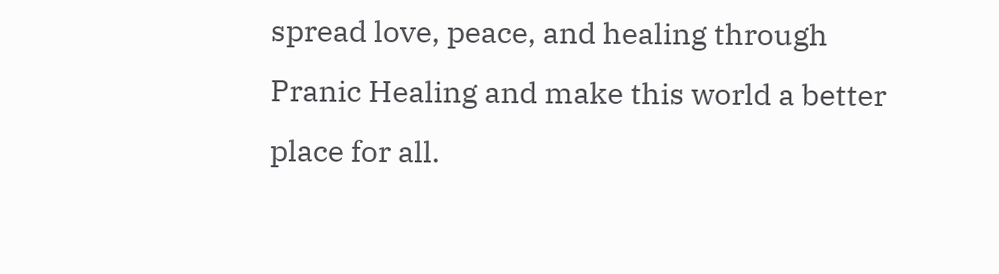spread love, peace, and healing through Pranic Healing and make this world a better place for all.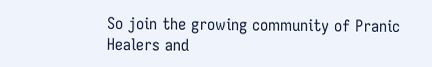So join the growing community of Pranic Healers and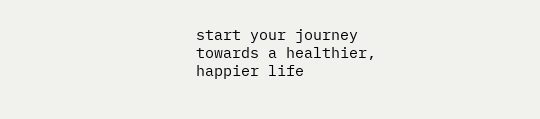start your journey towards a healthier, happier life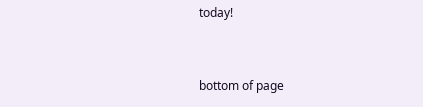today!


bottom of page